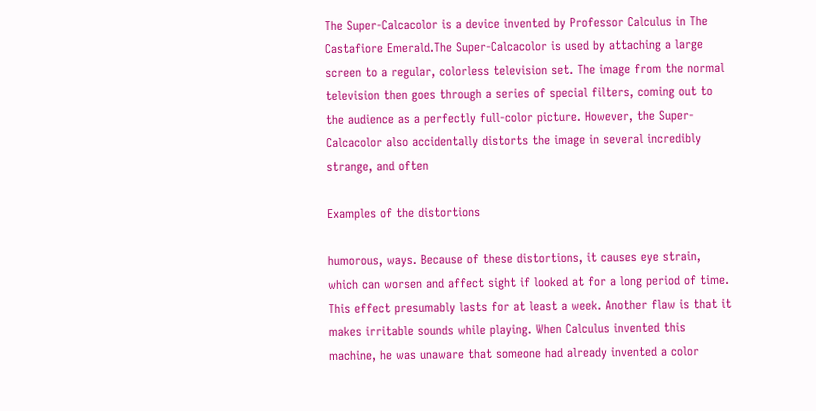The Super-Calcacolor is a device invented by Professor Calculus in The Castafiore Emerald.The Super-Calcacolor is used by attaching a large screen to a regular, colorless television set. The image from the normal television then goes through a series of special filters, coming out to the audience as a perfectly full-color picture. However, the Super-Calcacolor also accidentally distorts the image in several incredibly strange, and often

Examples of the distortions

humorous, ways. Because of these distortions, it causes eye strain, which can worsen and affect sight if looked at for a long period of time. This effect presumably lasts for at least a week. Another flaw is that it makes irritable sounds while playing. When Calculus invented this machine, he was unaware that someone had already invented a color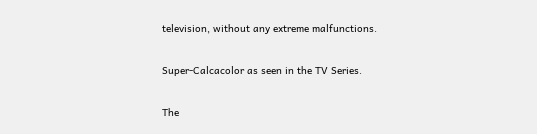television, without any extreme malfunctions.

Super-Calcacolor as seen in the TV Series.

The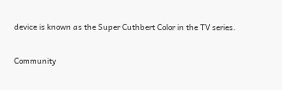device is known as the Super Cuthbert Color in the TV series.

Community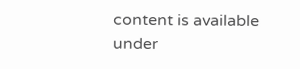content is available under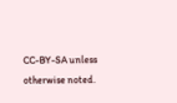CC-BY-SA unless otherwise noted.